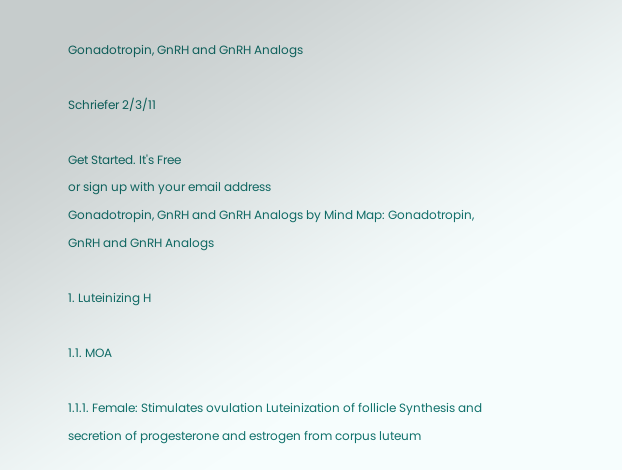Gonadotropin, GnRH and GnRH Analogs

Schriefer 2/3/11

Get Started. It's Free
or sign up with your email address
Gonadotropin, GnRH and GnRH Analogs by Mind Map: Gonadotropin, GnRH and GnRH Analogs

1. Luteinizing H

1.1. MOA

1.1.1. Female: Stimulates ovulation Luteinization of follicle Synthesis and secretion of progesterone and estrogen from corpus luteum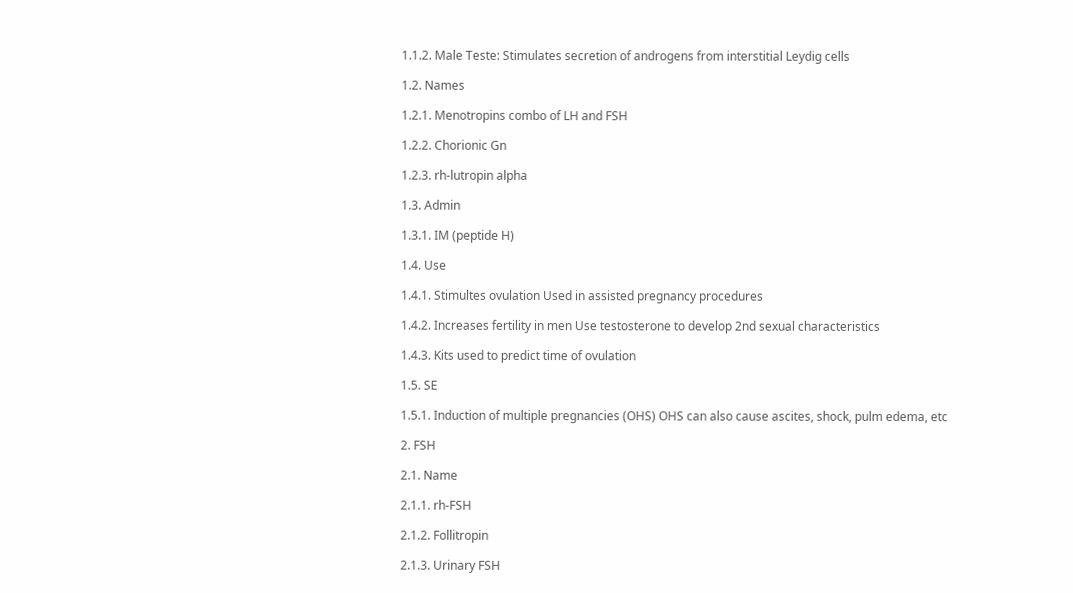1.1.2. Male Teste: Stimulates secretion of androgens from interstitial Leydig cells

1.2. Names

1.2.1. Menotropins combo of LH and FSH

1.2.2. Chorionic Gn

1.2.3. rh-lutropin alpha

1.3. Admin

1.3.1. IM (peptide H)

1.4. Use

1.4.1. Stimultes ovulation Used in assisted pregnancy procedures

1.4.2. Increases fertility in men Use testosterone to develop 2nd sexual characteristics

1.4.3. Kits used to predict time of ovulation

1.5. SE

1.5.1. Induction of multiple pregnancies (OHS) OHS can also cause ascites, shock, pulm edema, etc

2. FSH

2.1. Name

2.1.1. rh-FSH

2.1.2. Follitropin

2.1.3. Urinary FSH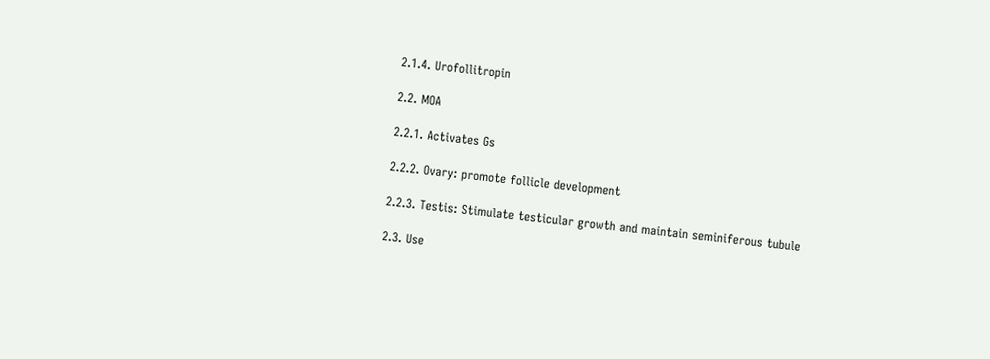2.1.4. Urofollitropin

2.2. MOA

2.2.1. Activates Gs

2.2.2. Ovary: promote follicle development

2.2.3. Testis: Stimulate testicular growth and maintain seminiferous tubule

2.3. Use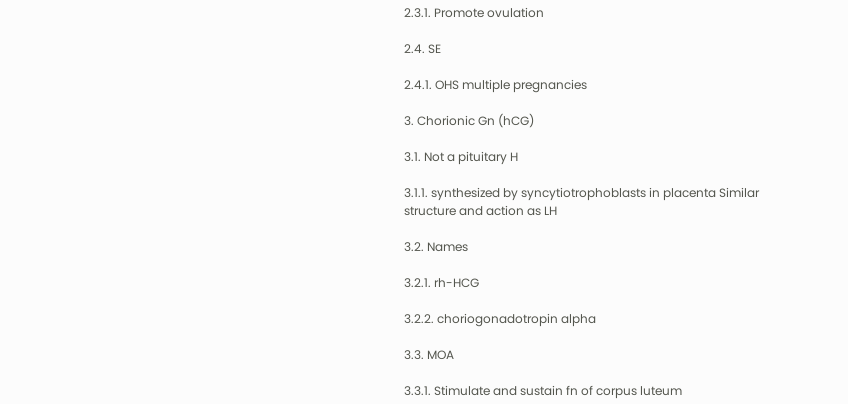2.3.1. Promote ovulation

2.4. SE

2.4.1. OHS multiple pregnancies

3. Chorionic Gn (hCG)

3.1. Not a pituitary H

3.1.1. synthesized by syncytiotrophoblasts in placenta Similar structure and action as LH

3.2. Names

3.2.1. rh-HCG

3.2.2. choriogonadotropin alpha

3.3. MOA

3.3.1. Stimulate and sustain fn of corpus luteum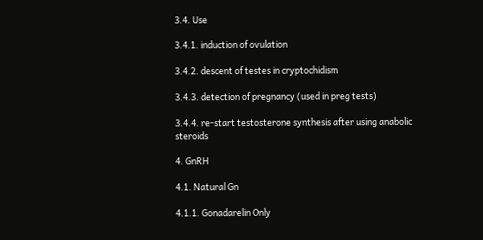3.4. Use

3.4.1. induction of ovulation

3.4.2. descent of testes in cryptochidism

3.4.3. detection of pregnancy (used in preg tests)

3.4.4. re-start testosterone synthesis after using anabolic steroids

4. GnRH

4.1. Natural Gn

4.1.1. Gonadarelin Only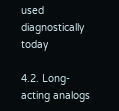used diagnostically today

4.2. Long-acting analogs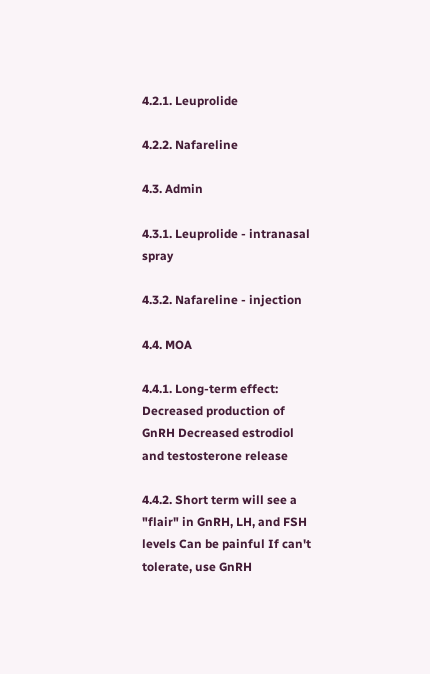4.2.1. Leuprolide

4.2.2. Nafareline

4.3. Admin

4.3.1. Leuprolide - intranasal spray

4.3.2. Nafareline - injection

4.4. MOA

4.4.1. Long-term effect: Decreased production of GnRH Decreased estrodiol and testosterone release

4.4.2. Short term will see a "flair" in GnRH, LH, and FSH levels Can be painful If can't tolerate, use GnRH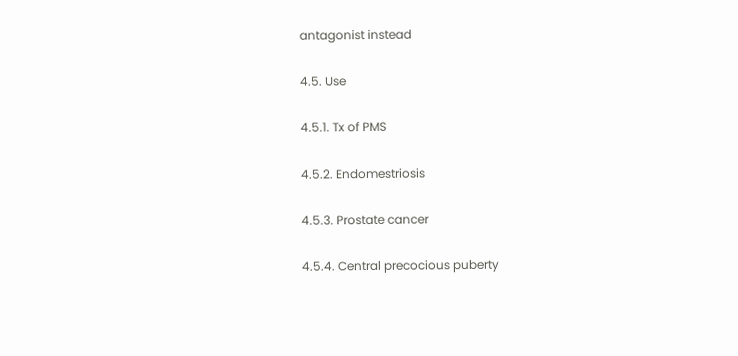antagonist instead

4.5. Use

4.5.1. Tx of PMS

4.5.2. Endomestriosis

4.5.3. Prostate cancer

4.5.4. Central precocious puberty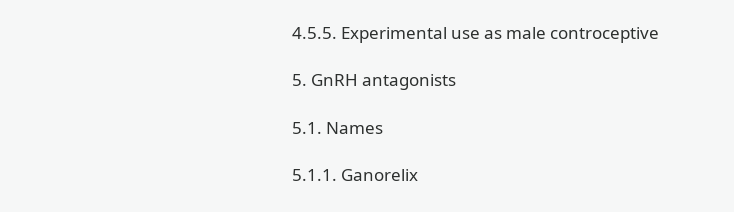4.5.5. Experimental use as male controceptive

5. GnRH antagonists

5.1. Names

5.1.1. Ganorelix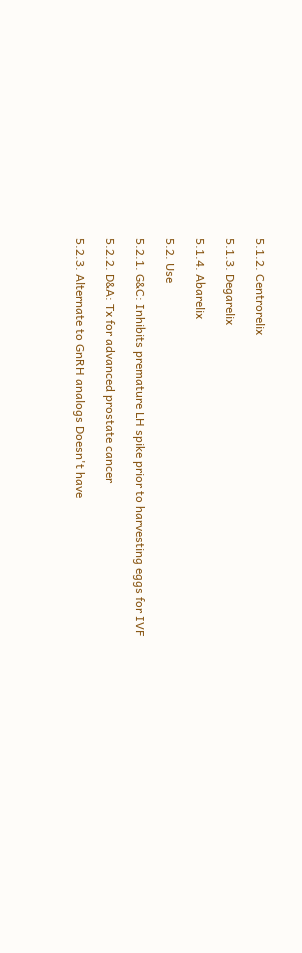5.1.2. Centrorelix

5.1.3. Degarelix

5.1.4. Abarelix

5.2. Use

5.2.1. G&C: Inhibits premature LH spike prior to harvesting eggs for IVF

5.2.2. D&A: Tx for advanced prostate cancer

5.2.3. Alternate to GnRH analogs Doesn't have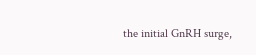the initial GnRH surge,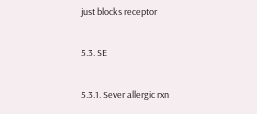just blocks receptor

5.3. SE

5.3.1. Sever allergic rxn